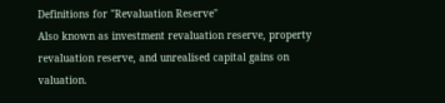Definitions for "Revaluation Reserve"
Also known as investment revaluation reserve, property revaluation reserve, and unrealised capital gains on valuation.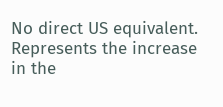No direct US equivalent. Represents the increase in the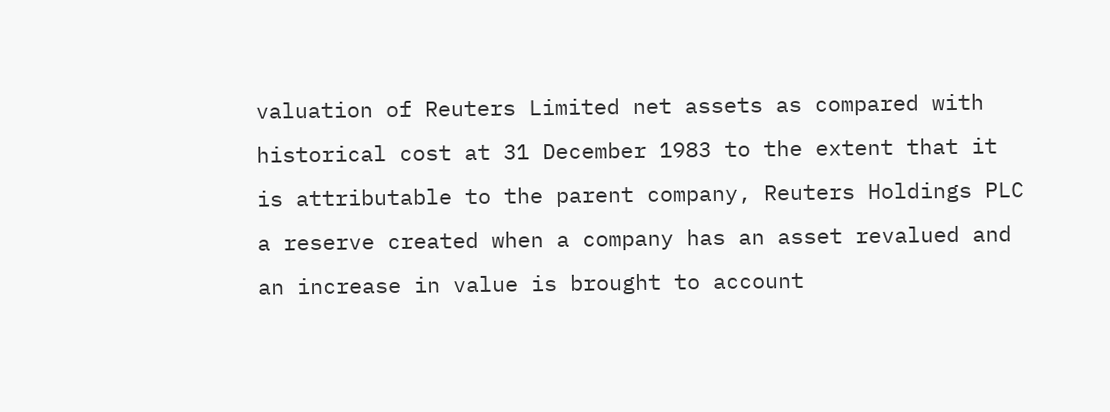valuation of Reuters Limited net assets as compared with historical cost at 31 December 1983 to the extent that it is attributable to the parent company, Reuters Holdings PLC
a reserve created when a company has an asset revalued and an increase in value is brought to account